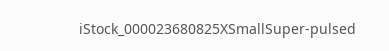iStock_000023680825XSmallSuper-pulsed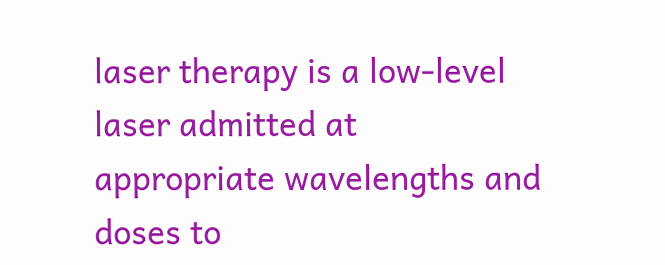laser therapy is a low-level laser admitted at appropriate wavelengths and doses to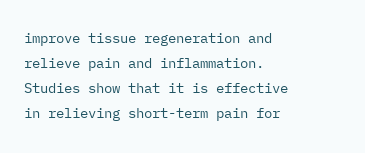improve tissue regeneration and relieve pain and inflammation.  Studies show that it is effective in relieving short-term pain for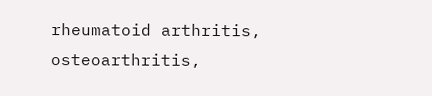rheumatoid arthritis, osteoarthritis,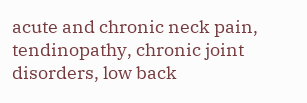acute and chronic neck pain, tendinopathy, chronic joint disorders, low back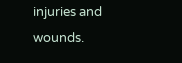injuries and wounds.